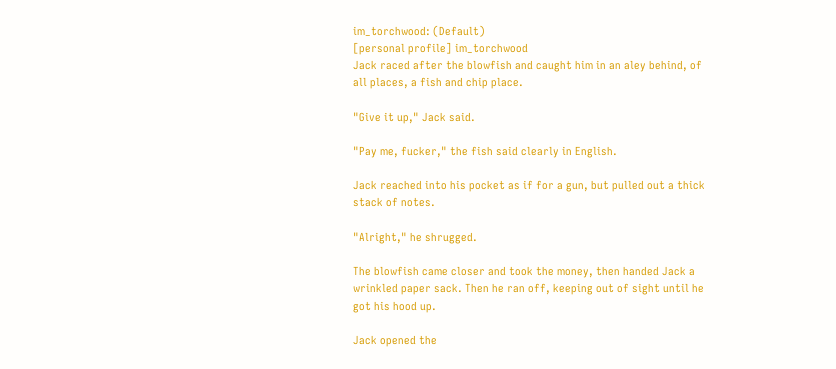im_torchwood: (Default)
[personal profile] im_torchwood
Jack raced after the blowfish and caught him in an aley behind, of all places, a fish and chip place.

"Give it up," Jack said.

"Pay me, fucker," the fish said clearly in English.

Jack reached into his pocket as if for a gun, but pulled out a thick stack of notes.

"Alright," he shrugged.

The blowfish came closer and took the money, then handed Jack a wrinkled paper sack. Then he ran off, keeping out of sight until he got his hood up.

Jack opened the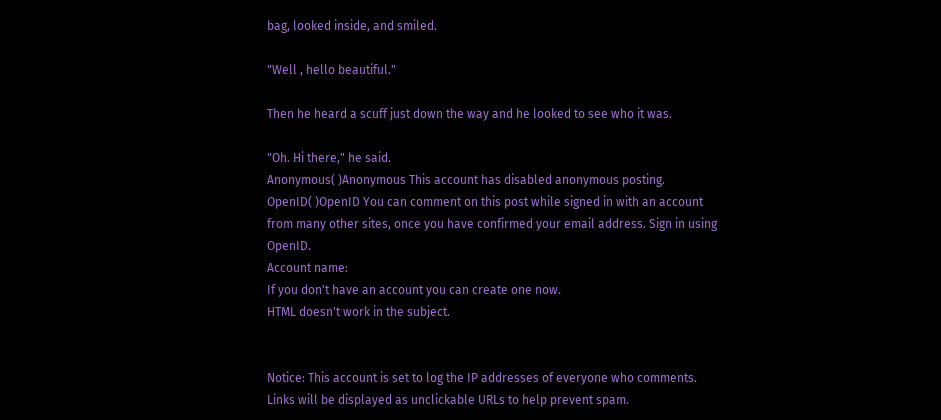bag, looked inside, and smiled.

"Well , hello beautiful."

Then he heard a scuff just down the way and he looked to see who it was.

"Oh. Hi there," he said.
Anonymous( )Anonymous This account has disabled anonymous posting.
OpenID( )OpenID You can comment on this post while signed in with an account from many other sites, once you have confirmed your email address. Sign in using OpenID.
Account name:
If you don't have an account you can create one now.
HTML doesn't work in the subject.


Notice: This account is set to log the IP addresses of everyone who comments.
Links will be displayed as unclickable URLs to help prevent spam.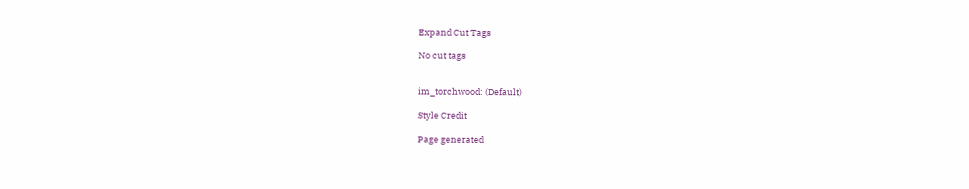Expand Cut Tags

No cut tags


im_torchwood: (Default)

Style Credit

Page generated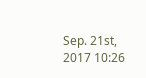Sep. 21st, 2017 10:26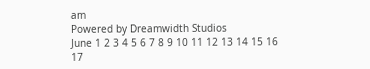am
Powered by Dreamwidth Studios
June 1 2 3 4 5 6 7 8 9 10 11 12 13 14 15 16 17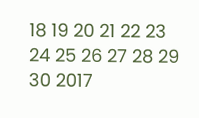18 19 20 21 22 23 24 25 26 27 28 29 30 2017